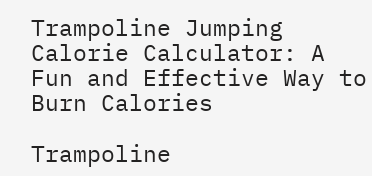Trampoline Jumping Calorie Calculator: A Fun and Effective Way to Burn Calories

Trampoline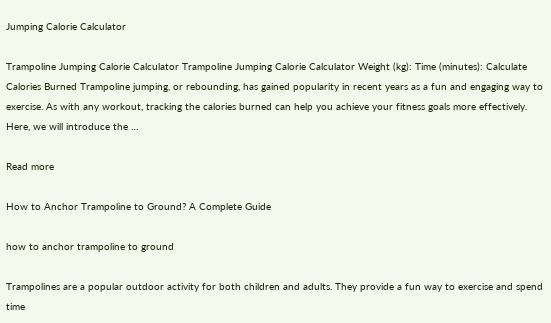Jumping Calorie Calculator

Trampoline Jumping Calorie Calculator Trampoline Jumping Calorie Calculator Weight (kg): Time (minutes): Calculate Calories Burned Trampoline jumping, or rebounding, has gained popularity in recent years as a fun and engaging way to exercise. As with any workout, tracking the calories burned can help you achieve your fitness goals more effectively. Here, we will introduce the …

Read more

How to Anchor Trampoline to Ground? A Complete Guide

how to anchor trampoline to ground

Trampolines are a popular outdoor activity for both children and adults. They provide a fun way to exercise and spend time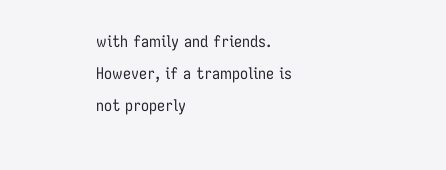with family and friends. However, if a trampoline is not properly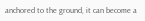anchored to the ground, it can become a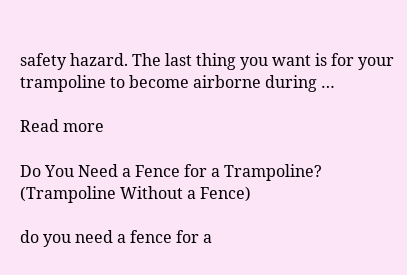safety hazard. The last thing you want is for your trampoline to become airborne during …

Read more

Do You Need a Fence for a Trampoline? (Trampoline Without a Fence)

do you need a fence for a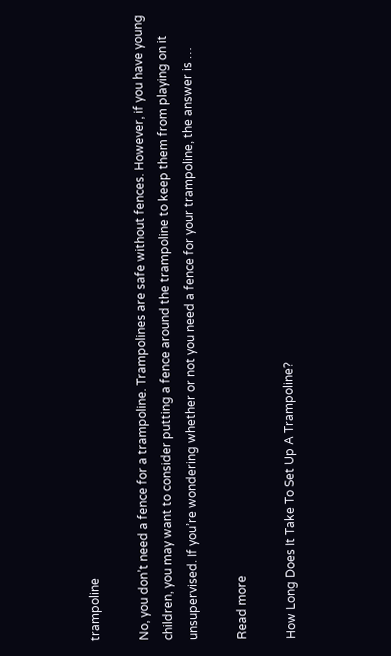trampoline

No, you don’t need a fence for a trampoline. Trampolines are safe without fences. However, if you have young children, you may want to consider putting a fence around the trampoline to keep them from playing on it unsupervised. If you’re wondering whether or not you need a fence for your trampoline, the answer is …

Read more

How Long Does It Take To Set Up A Trampoline?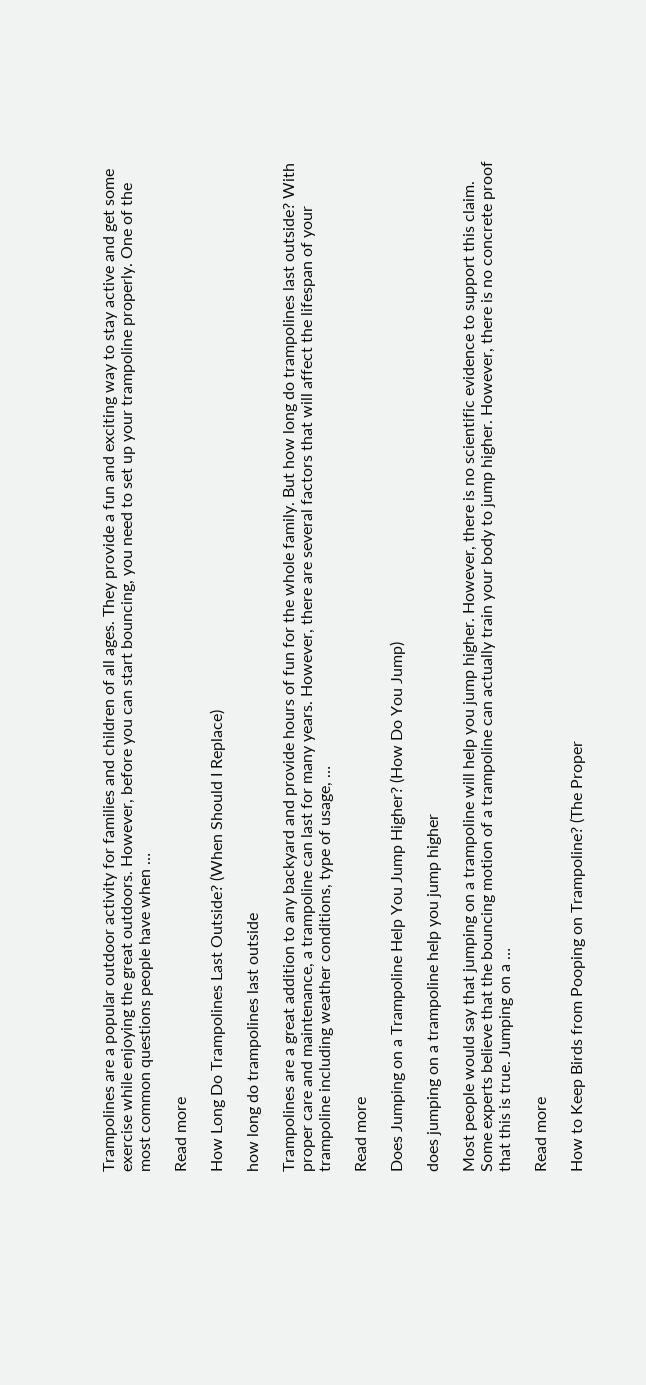Trampolines are a popular outdoor activity for families and children of all ages. They provide a fun and exciting way to stay active and get some exercise while enjoying the great outdoors. However, before you can start bouncing, you need to set up your trampoline properly. One of the most common questions people have when …

Read more

How Long Do Trampolines Last Outside? (When Should I Replace)

how long do trampolines last outside

Trampolines are a great addition to any backyard and provide hours of fun for the whole family. But how long do trampolines last outside? With proper care and maintenance, a trampoline can last for many years. However, there are several factors that will affect the lifespan of your trampoline including weather conditions, type of usage, …

Read more

Does Jumping on a Trampoline Help You Jump Higher? (How Do You Jump)

does jumping on a trampoline help you jump higher

Most people would say that jumping on a trampoline will help you jump higher. However, there is no scientific evidence to support this claim. Some experts believe that the bouncing motion of a trampoline can actually train your body to jump higher. However, there is no concrete proof that this is true. Jumping on a …

Read more

How to Keep Birds from Pooping on Trampoline? (The Proper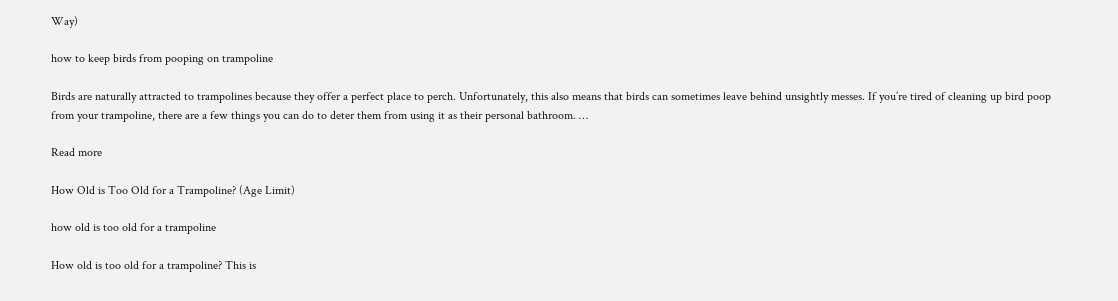Way)

how to keep birds from pooping on trampoline

Birds are naturally attracted to trampolines because they offer a perfect place to perch. Unfortunately, this also means that birds can sometimes leave behind unsightly messes. If you’re tired of cleaning up bird poop from your trampoline, there are a few things you can do to deter them from using it as their personal bathroom. …

Read more

How Old is Too Old for a Trampoline? (Age Limit)

how old is too old for a trampoline

How old is too old for a trampoline? This is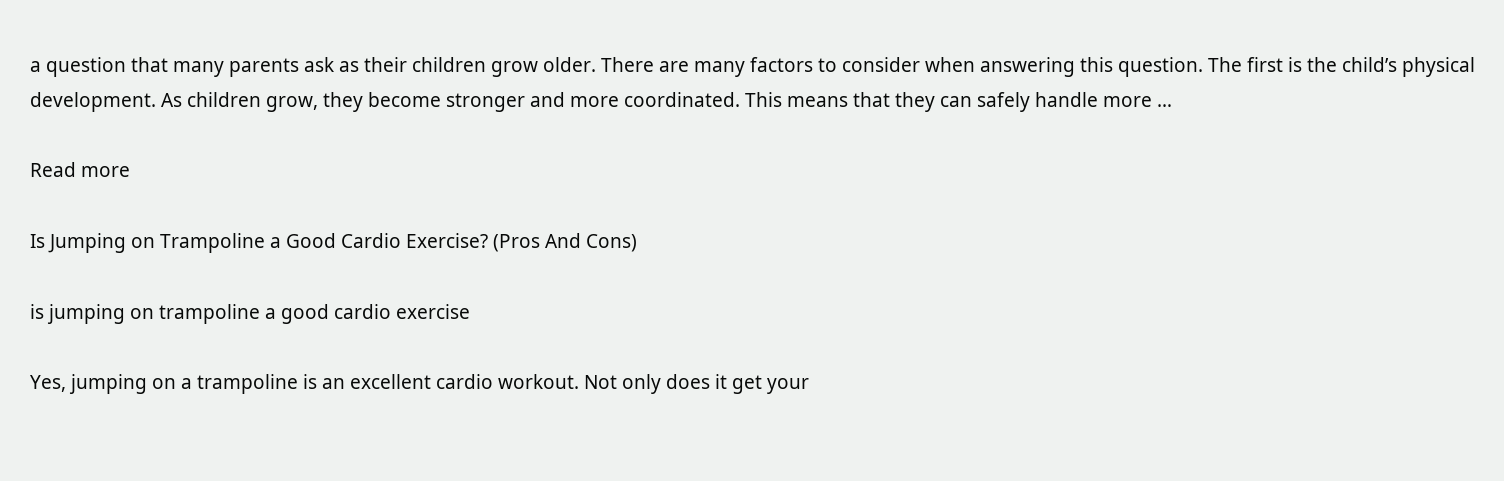a question that many parents ask as their children grow older. There are many factors to consider when answering this question. The first is the child’s physical development. As children grow, they become stronger and more coordinated. This means that they can safely handle more …

Read more

Is Jumping on Trampoline a Good Cardio Exercise? (Pros And Cons)

is jumping on trampoline a good cardio exercise

Yes, jumping on a trampoline is an excellent cardio workout. Not only does it get your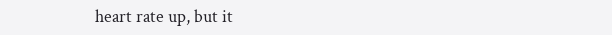heart rate up, but it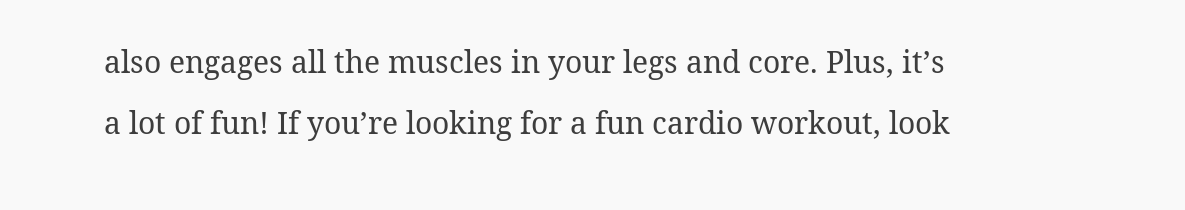also engages all the muscles in your legs and core. Plus, it’s a lot of fun! If you’re looking for a fun cardio workout, look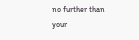no further than your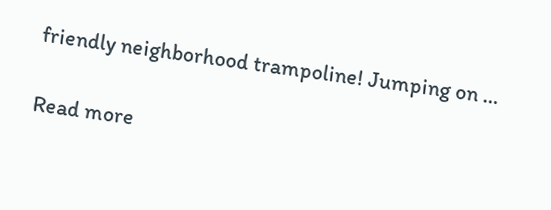friendly neighborhood trampoline! Jumping on …

Read more